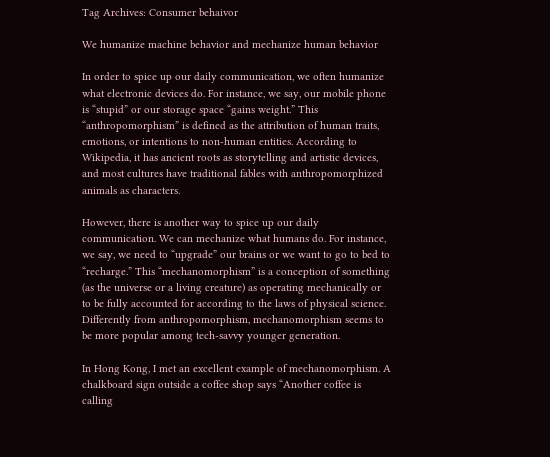Tag Archives: Consumer behaivor

We humanize machine behavior and mechanize human behavior

In order to spice up our daily communication, we often humanize what electronic devices do. For instance, we say, our mobile phone is “stupid” or our storage space “gains weight.” This “anthropomorphism” is defined as the attribution of human traits, emotions, or intentions to non-human entities. According to Wikipedia, it has ancient roots as storytelling and artistic devices, and most cultures have traditional fables with anthropomorphized animals as characters.

However, there is another way to spice up our daily communication. We can mechanize what humans do. For instance, we say, we need to “upgrade” our brains or we want to go to bed to “recharge.” This “mechanomorphism” is a conception of something (as the universe or a living creature) as operating mechanically or to be fully accounted for according to the laws of physical science. Differently from anthropomorphism, mechanomorphism seems to be more popular among tech-savvy younger generation.

In Hong Kong, I met an excellent example of mechanomorphism. A chalkboard sign outside a coffee shop says “Another coffee is calling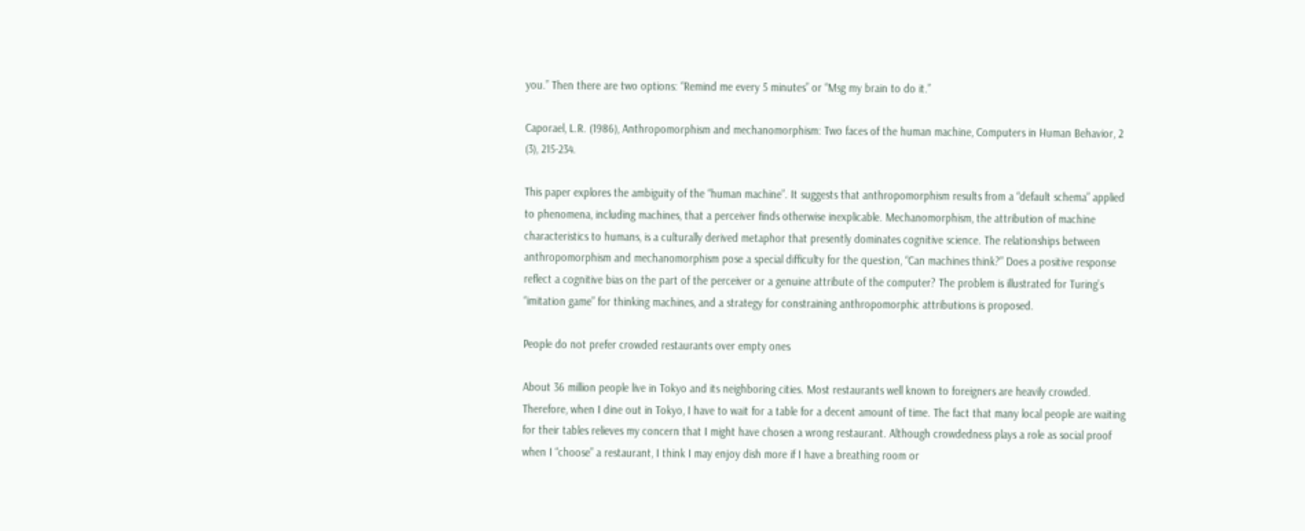you.” Then there are two options: “Remind me every 5 minutes” or “Msg my brain to do it.”

Caporael, L.R. (1986), Anthropomorphism and mechanomorphism: Two faces of the human machine, Computers in Human Behavior, 2 (3), 215-234.

This paper explores the ambiguity of the “human machine”. It suggests that anthropomorphism results from a “default schema” applied to phenomena, including machines, that a perceiver finds otherwise inexplicable. Mechanomorphism, the attribution of machine characteristics to humans, is a culturally derived metaphor that presently dominates cognitive science. The relationships between anthropomorphism and mechanomorphism pose a special difficulty for the question, “Can machines think?” Does a positive response reflect a cognitive bias on the part of the perceiver or a genuine attribute of the computer? The problem is illustrated for Turing’s “imitation game” for thinking machines, and a strategy for constraining anthropomorphic attributions is proposed.

People do not prefer crowded restaurants over empty ones

About 36 million people live in Tokyo and its neighboring cities. Most restaurants well known to foreigners are heavily crowded. Therefore, when I dine out in Tokyo, I have to wait for a table for a decent amount of time. The fact that many local people are waiting for their tables relieves my concern that I might have chosen a wrong restaurant. Although crowdedness plays a role as social proof when I “choose” a restaurant, I think I may enjoy dish more if I have a breathing room or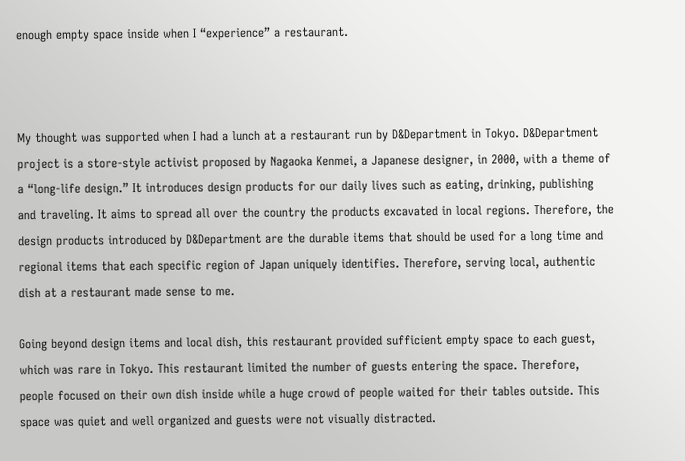enough empty space inside when I “experience” a restaurant.



My thought was supported when I had a lunch at a restaurant run by D&Department in Tokyo. D&Department project is a store-style activist proposed by Nagaoka Kenmei, a Japanese designer, in 2000, with a theme of a “long-life design.” It introduces design products for our daily lives such as eating, drinking, publishing and traveling. It aims to spread all over the country the products excavated in local regions. Therefore, the design products introduced by D&Department are the durable items that should be used for a long time and regional items that each specific region of Japan uniquely identifies. Therefore, serving local, authentic dish at a restaurant made sense to me.

Going beyond design items and local dish, this restaurant provided sufficient empty space to each guest, which was rare in Tokyo. This restaurant limited the number of guests entering the space. Therefore, people focused on their own dish inside while a huge crowd of people waited for their tables outside. This space was quiet and well organized and guests were not visually distracted.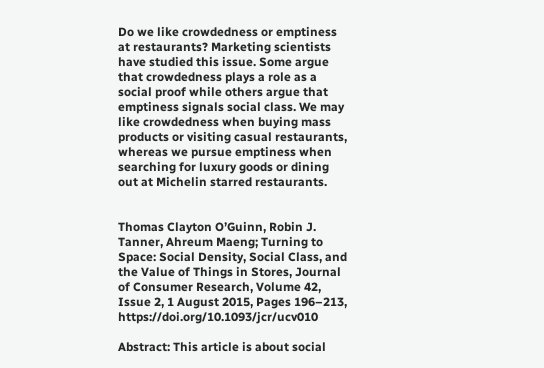Do we like crowdedness or emptiness at restaurants? Marketing scientists have studied this issue. Some argue that crowdedness plays a role as a social proof while others argue that emptiness signals social class. We may like crowdedness when buying mass products or visiting casual restaurants, whereas we pursue emptiness when searching for luxury goods or dining out at Michelin starred restaurants.


Thomas Clayton O’Guinn, Robin J. Tanner, Ahreum Maeng; Turning to Space: Social Density, Social Class, and the Value of Things in Stores, Journal of Consumer Research, Volume 42, Issue 2, 1 August 2015, Pages 196–213, https://doi.org/10.1093/jcr/ucv010

Abstract: This article is about social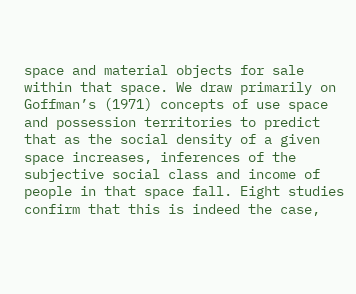space and material objects for sale within that space. We draw primarily on Goffman’s (1971) concepts of use space and possession territories to predict that as the social density of a given space increases, inferences of the subjective social class and income of people in that space fall. Eight studies confirm that this is indeed the case,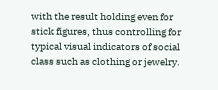with the result holding even for stick figures, thus controlling for typical visual indicators of social class such as clothing or jewelry.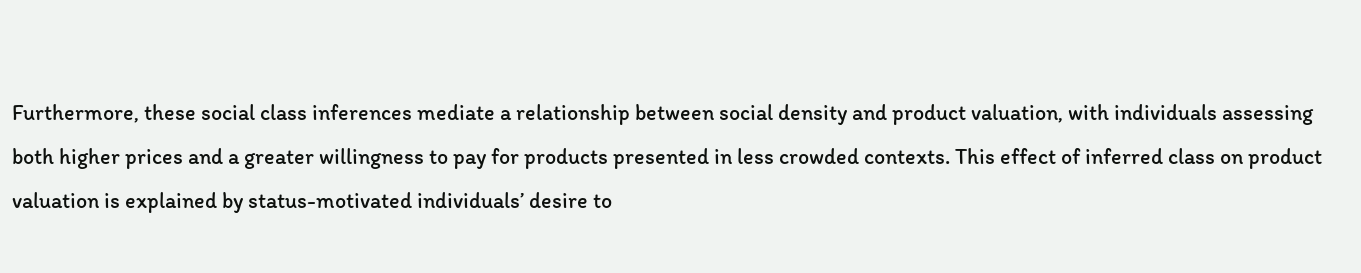Furthermore, these social class inferences mediate a relationship between social density and product valuation, with individuals assessing both higher prices and a greater willingness to pay for products presented in less crowded contexts. This effect of inferred class on product valuation is explained by status-motivated individuals’ desire to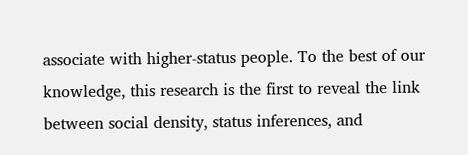associate with higher-status people. To the best of our knowledge, this research is the first to reveal the link between social density, status inferences, and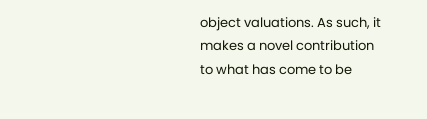object valuations. As such, it makes a novel contribution to what has come to be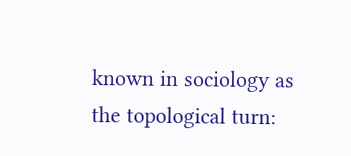known in sociology as the topological turn: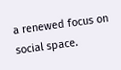a renewed focus on social space.